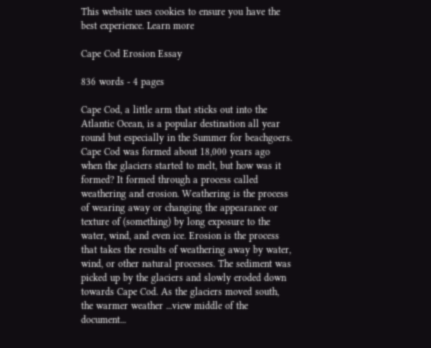This website uses cookies to ensure you have the best experience. Learn more

Cape Cod Erosion Essay

836 words - 4 pages

Cape Cod, a little arm that sticks out into the Atlantic Ocean, is a popular destination all year round but especially in the Summer for beachgoers. Cape Cod was formed about 18,000 years ago when the glaciers started to melt, but how was it formed? It formed through a process called weathering and erosion. Weathering is the process of wearing away or changing the appearance or texture of (something) by long exposure to the water, wind, and even ice. Erosion is the process that takes the results of weathering away by water, wind, or other natural processes. The sediment was picked up by the glaciers and slowly eroded down towards Cape Cod. As the glaciers moved south, the warmer weather ...view middle of the document...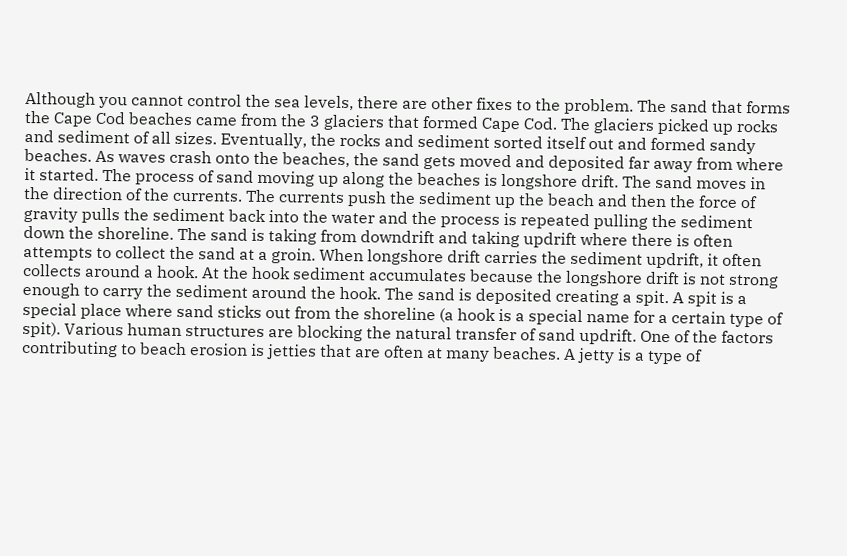Although you cannot control the sea levels, there are other fixes to the problem. The sand that forms the Cape Cod beaches came from the 3 glaciers that formed Cape Cod. The glaciers picked up rocks and sediment of all sizes. Eventually, the rocks and sediment sorted itself out and formed sandy beaches. As waves crash onto the beaches, the sand gets moved and deposited far away from where it started. The process of sand moving up along the beaches is longshore drift. The sand moves in the direction of the currents. The currents push the sediment up the beach and then the force of gravity pulls the sediment back into the water and the process is repeated pulling the sediment down the shoreline. The sand is taking from downdrift and taking updrift where there is often attempts to collect the sand at a groin. When longshore drift carries the sediment updrift, it often collects around a hook. At the hook sediment accumulates because the longshore drift is not strong enough to carry the sediment around the hook. The sand is deposited creating a spit. A spit is a special place where sand sticks out from the shoreline (a hook is a special name for a certain type of spit). Various human structures are blocking the natural transfer of sand updrift. One of the factors contributing to beach erosion is jetties that are often at many beaches. A jetty is a type of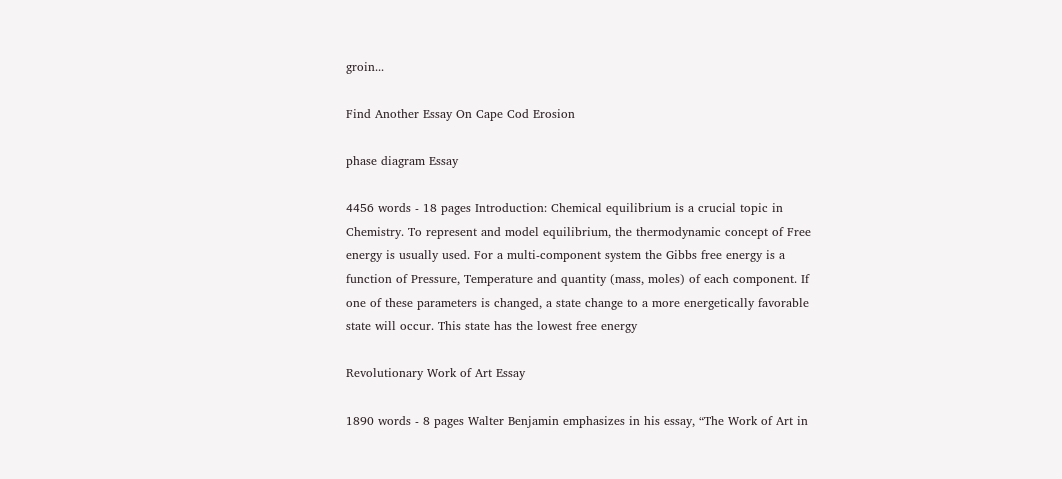groin...

Find Another Essay On Cape Cod Erosion

phase diagram Essay

4456 words - 18 pages Introduction: Chemical equilibrium is a crucial topic in Chemistry. To represent and model equilibrium, the thermodynamic concept of Free energy is usually used. For a multi-component system the Gibbs free energy is a function of Pressure, Temperature and quantity (mass, moles) of each component. If one of these parameters is changed, a state change to a more energetically favorable state will occur. This state has the lowest free energy

Revolutionary Work of Art Essay

1890 words - 8 pages Walter Benjamin emphasizes in his essay, “The Work of Art in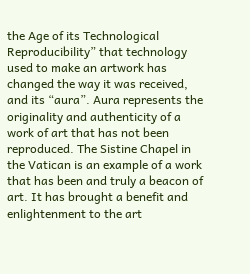the Age of its Technological Reproducibility” that technology used to make an artwork has changed the way it was received, and its “aura”. Aura represents the originality and authenticity of a work of art that has not been reproduced. The Sistine Chapel in the Vatican is an example of a work that has been and truly a beacon of art. It has brought a benefit and enlightenment to the art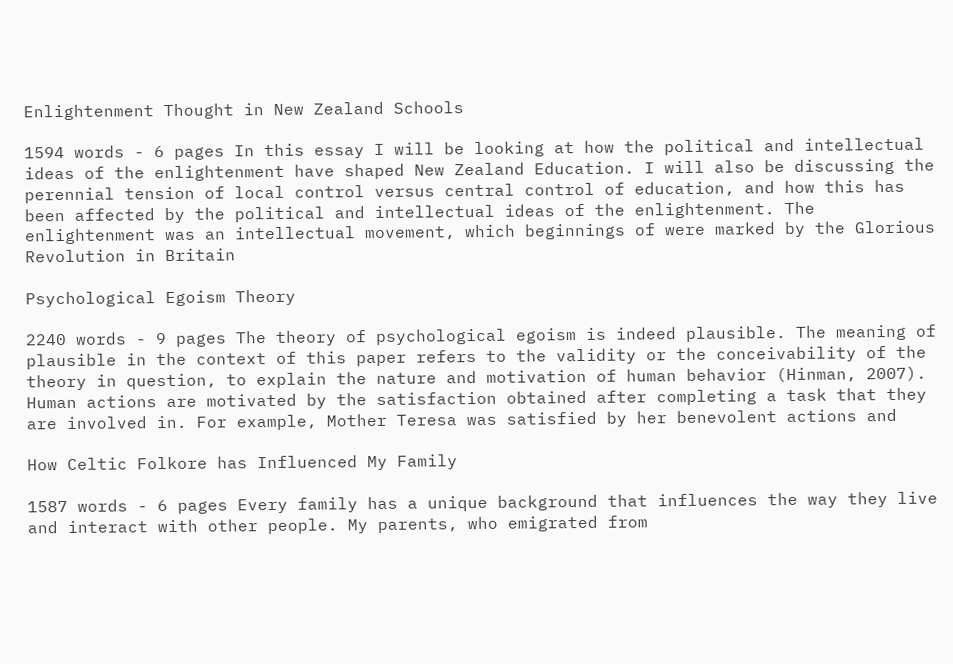Enlightenment Thought in New Zealand Schools

1594 words - 6 pages In this essay I will be looking at how the political and intellectual ideas of the enlightenment have shaped New Zealand Education. I will also be discussing the perennial tension of local control versus central control of education, and how this has been affected by the political and intellectual ideas of the enlightenment. The enlightenment was an intellectual movement, which beginnings of were marked by the Glorious Revolution in Britain

Psychological Egoism Theory

2240 words - 9 pages The theory of psychological egoism is indeed plausible. The meaning of plausible in the context of this paper refers to the validity or the conceivability of the theory in question, to explain the nature and motivation of human behavior (Hinman, 2007). Human actions are motivated by the satisfaction obtained after completing a task that they are involved in. For example, Mother Teresa was satisfied by her benevolent actions and

How Celtic Folkore has Influenced My Family

1587 words - 6 pages Every family has a unique background that influences the way they live and interact with other people. My parents, who emigrated from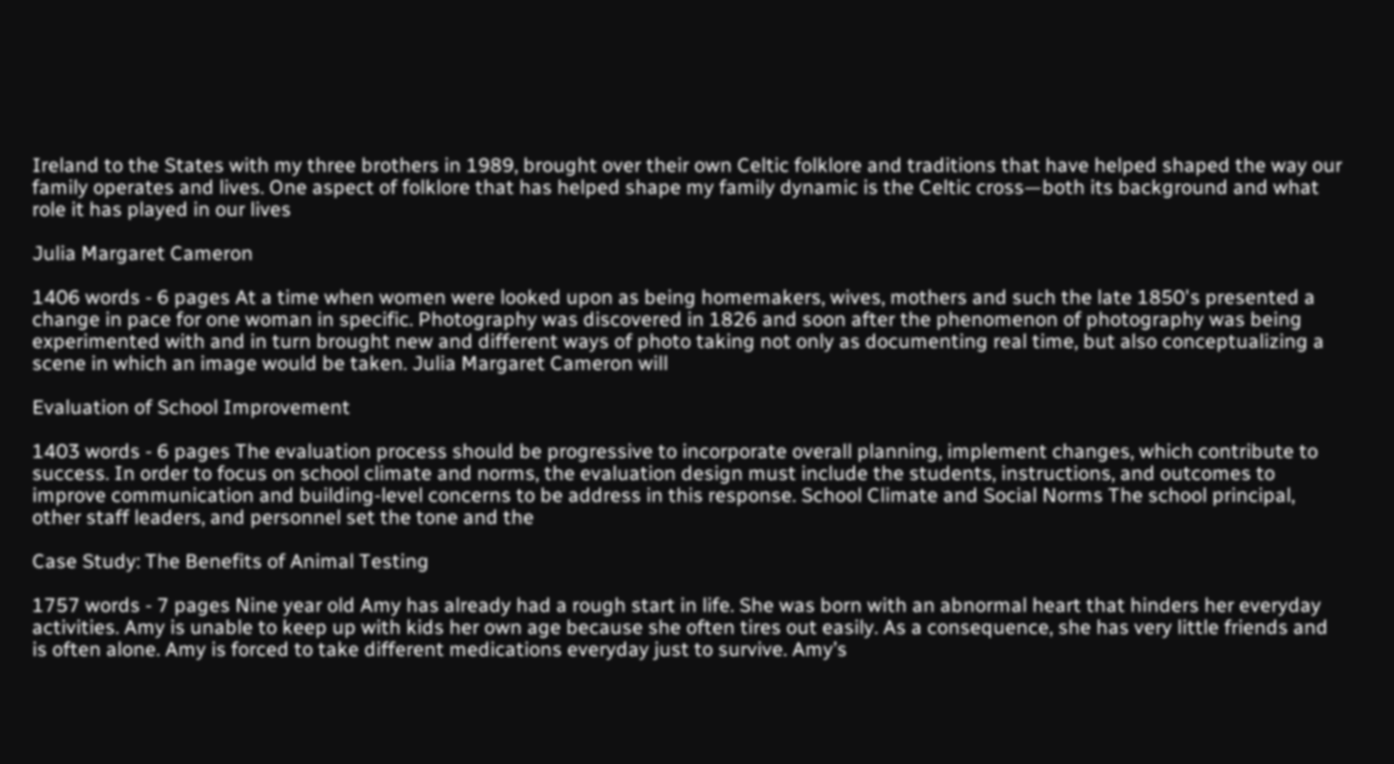Ireland to the States with my three brothers in 1989, brought over their own Celtic folklore and traditions that have helped shaped the way our family operates and lives. One aspect of folklore that has helped shape my family dynamic is the Celtic cross—both its background and what role it has played in our lives

Julia Margaret Cameron

1406 words - 6 pages At a time when women were looked upon as being homemakers, wives, mothers and such the late 1850's presented a change in pace for one woman in specific. Photography was discovered in 1826 and soon after the phenomenon of photography was being experimented with and in turn brought new and different ways of photo taking not only as documenting real time, but also conceptualizing a scene in which an image would be taken. Julia Margaret Cameron will

Evaluation of School Improvement

1403 words - 6 pages The evaluation process should be progressive to incorporate overall planning, implement changes, which contribute to success. In order to focus on school climate and norms, the evaluation design must include the students, instructions, and outcomes to improve communication and building-level concerns to be address in this response. School Climate and Social Norms The school principal, other staff leaders, and personnel set the tone and the

Case Study: The Benefits of Animal Testing

1757 words - 7 pages Nine year old Amy has already had a rough start in life. She was born with an abnormal heart that hinders her everyday activities. Amy is unable to keep up with kids her own age because she often tires out easily. As a consequence, she has very little friends and is often alone. Amy is forced to take different medications everyday just to survive. Amy’s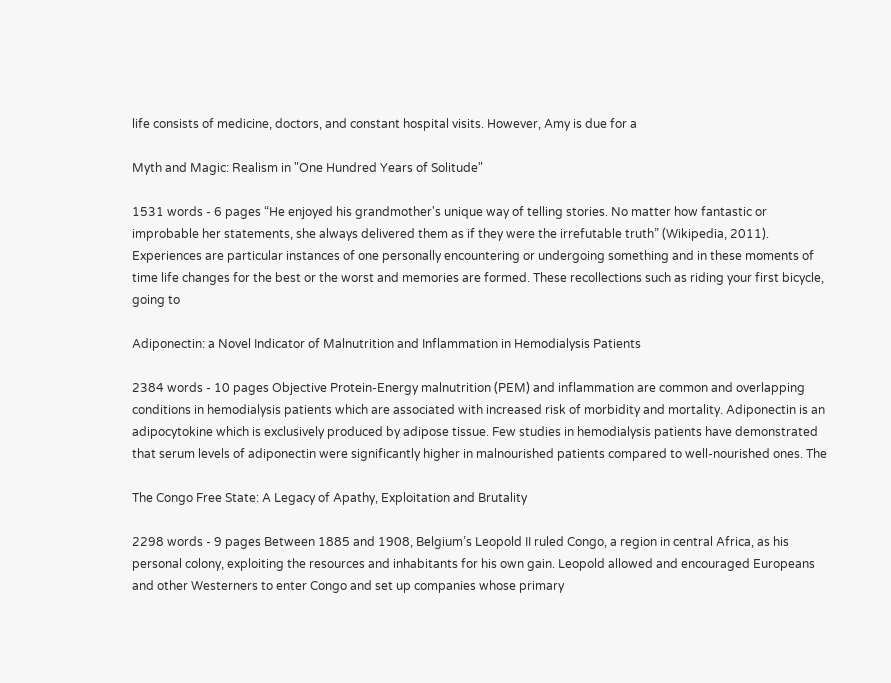life consists of medicine, doctors, and constant hospital visits. However, Amy is due for a

Myth and Magic: Realism in "One Hundred Years of Solitude"

1531 words - 6 pages “He enjoyed his grandmother's unique way of telling stories. No matter how fantastic or improbable her statements, she always delivered them as if they were the irrefutable truth” (Wikipedia, 2011). Experiences are particular instances of one personally encountering or undergoing something and in these moments of time life changes for the best or the worst and memories are formed. These recollections such as riding your first bicycle, going to

Adiponectin: a Novel Indicator of Malnutrition and Inflammation in Hemodialysis Patients

2384 words - 10 pages Objective Protein-Energy malnutrition (PEM) and inflammation are common and overlapping conditions in hemodialysis patients which are associated with increased risk of morbidity and mortality. Adiponectin is an adipocytokine which is exclusively produced by adipose tissue. Few studies in hemodialysis patients have demonstrated that serum levels of adiponectin were significantly higher in malnourished patients compared to well-nourished ones. The

The Congo Free State: A Legacy of Apathy, Exploitation and Brutality

2298 words - 9 pages Between 1885 and 1908, Belgium’s Leopold II ruled Congo, a region in central Africa, as his personal colony, exploiting the resources and inhabitants for his own gain. Leopold allowed and encouraged Europeans and other Westerners to enter Congo and set up companies whose primary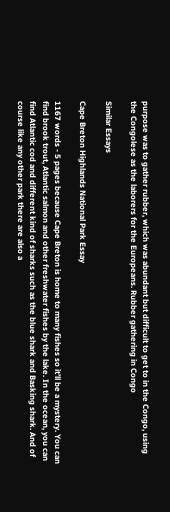purpose was to gather rubber, which was abundant but difficult to get to in the Congo, using the Congolese as the laborers for the Europeans. Rubber gathering in Congo

Similar Essays

Cape Breton Highlands National Park Essay

1167 words - 5 pages because Cape Breton is home to many fishes so it’ll be a mystery. You can find brook trout, Atlantic salmon and other freshwater fishes by the lake. In the ocean, you can find Atlantic cod and different kind of sharks such as the blue shark and Basking shark. And of course like any other park there are also a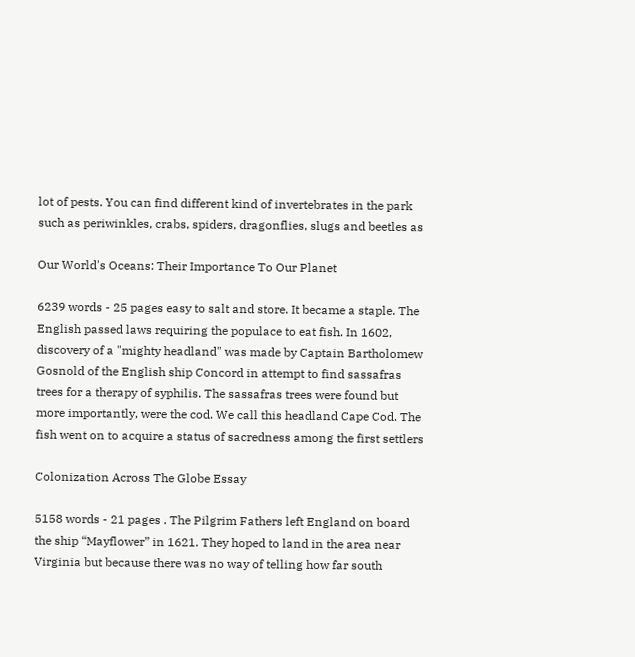lot of pests. You can find different kind of invertebrates in the park such as periwinkles, crabs, spiders, dragonflies, slugs and beetles as

Our World's Oceans: Their Importance To Our Planet

6239 words - 25 pages easy to salt and store. It became a staple. The English passed laws requiring the populace to eat fish. In 1602, discovery of a "mighty headland" was made by Captain Bartholomew Gosnold of the English ship Concord in attempt to find sassafras trees for a therapy of syphilis. The sassafras trees were found but more importantly, were the cod. We call this headland Cape Cod. The fish went on to acquire a status of sacredness among the first settlers

Colonization Across The Globe Essay

5158 words - 21 pages . The Pilgrim Fathers left England on board the ship “Mayflower” in 1621. They hoped to land in the area near Virginia but because there was no way of telling how far south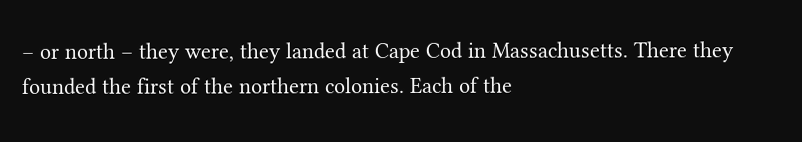– or north – they were, they landed at Cape Cod in Massachusetts. There they founded the first of the northern colonies. Each of the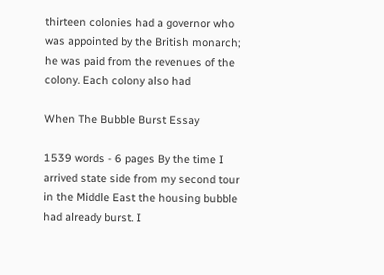thirteen colonies had a governor who was appointed by the British monarch; he was paid from the revenues of the colony. Each colony also had

When The Bubble Burst Essay

1539 words - 6 pages By the time I arrived state side from my second tour in the Middle East the housing bubble had already burst. I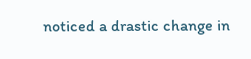noticed a drastic change in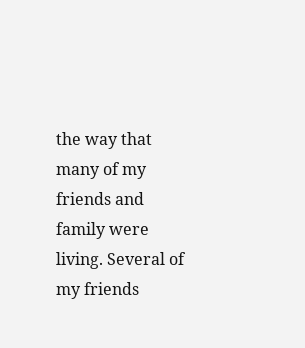the way that many of my friends and family were living. Several of my friends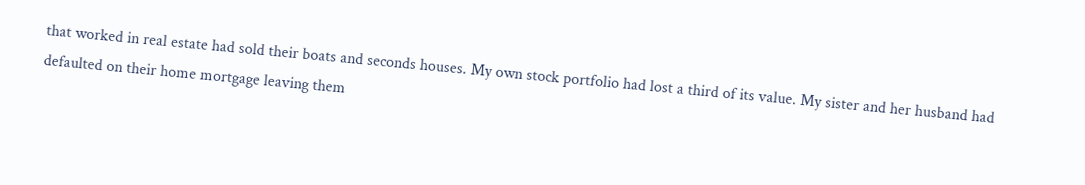that worked in real estate had sold their boats and seconds houses. My own stock portfolio had lost a third of its value. My sister and her husband had defaulted on their home mortgage leaving them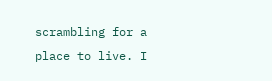scrambling for a place to live. I